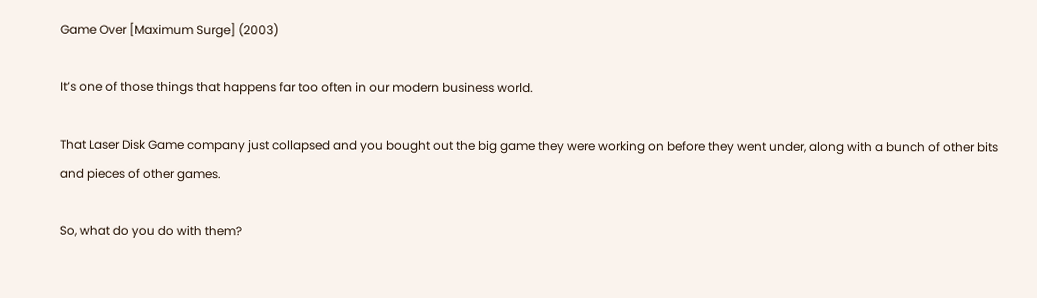Game Over [Maximum Surge] (2003)

It’s one of those things that happens far too often in our modern business world.

That Laser Disk Game company just collapsed and you bought out the big game they were working on before they went under, along with a bunch of other bits and pieces of other games.

So, what do you do with them?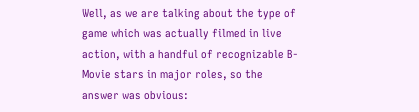Well, as we are talking about the type of game which was actually filmed in live action, with a handful of recognizable B-Movie stars in major roles, so the answer was obvious: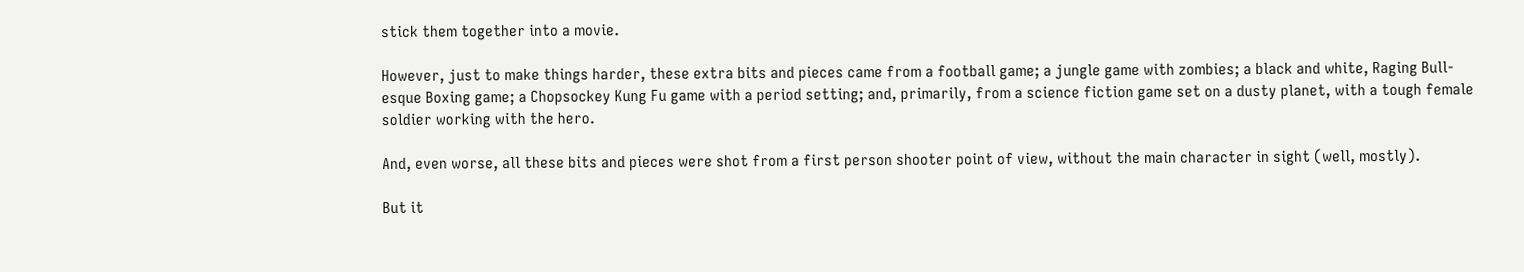stick them together into a movie.

However, just to make things harder, these extra bits and pieces came from a football game; a jungle game with zombies; a black and white, Raging Bull-esque Boxing game; a Chopsockey Kung Fu game with a period setting; and, primarily, from a science fiction game set on a dusty planet, with a tough female soldier working with the hero.

And, even worse, all these bits and pieces were shot from a first person shooter point of view, without the main character in sight (well, mostly).

But it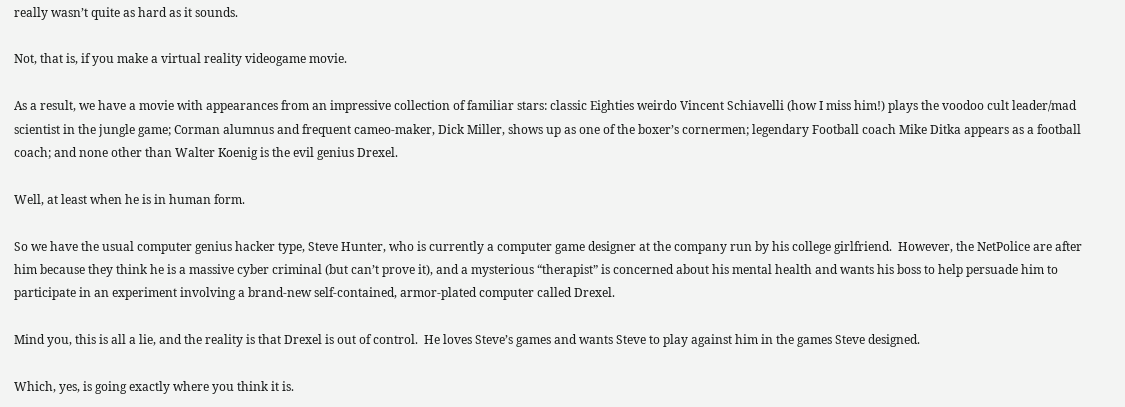really wasn’t quite as hard as it sounds.

Not, that is, if you make a virtual reality videogame movie.

As a result, we have a movie with appearances from an impressive collection of familiar stars: classic Eighties weirdo Vincent Schiavelli (how I miss him!) plays the voodoo cult leader/mad scientist in the jungle game; Corman alumnus and frequent cameo-maker, Dick Miller, shows up as one of the boxer’s cornermen; legendary Football coach Mike Ditka appears as a football coach; and none other than Walter Koenig is the evil genius Drexel.

Well, at least when he is in human form.

So we have the usual computer genius hacker type, Steve Hunter, who is currently a computer game designer at the company run by his college girlfriend.  However, the NetPolice are after him because they think he is a massive cyber criminal (but can’t prove it), and a mysterious “therapist” is concerned about his mental health and wants his boss to help persuade him to participate in an experiment involving a brand-new self-contained, armor-plated computer called Drexel.

Mind you, this is all a lie, and the reality is that Drexel is out of control.  He loves Steve’s games and wants Steve to play against him in the games Steve designed.

Which, yes, is going exactly where you think it is.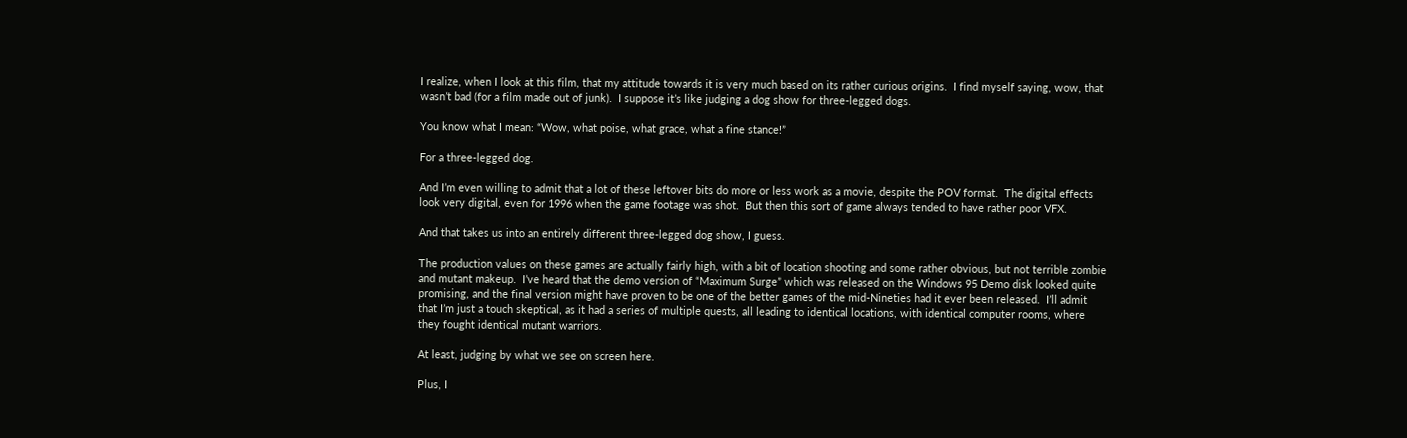I realize, when I look at this film, that my attitude towards it is very much based on its rather curious origins.  I find myself saying, wow, that wasn’t bad (for a film made out of junk).  I suppose it’s like judging a dog show for three-legged dogs.

You know what I mean: “Wow, what poise, what grace, what a fine stance!”

For a three-legged dog.

And I’m even willing to admit that a lot of these leftover bits do more or less work as a movie, despite the POV format.  The digital effects look very digital, even for 1996 when the game footage was shot.  But then this sort of game always tended to have rather poor VFX.

And that takes us into an entirely different three-legged dog show, I guess.

The production values on these games are actually fairly high, with a bit of location shooting and some rather obvious, but not terrible zombie and mutant makeup.  I’ve heard that the demo version of “Maximum Surge” which was released on the Windows 95 Demo disk looked quite promising, and the final version might have proven to be one of the better games of the mid-Nineties had it ever been released.  I’ll admit that I’m just a touch skeptical, as it had a series of multiple quests, all leading to identical locations, with identical computer rooms, where they fought identical mutant warriors.

At least, judging by what we see on screen here.

Plus, I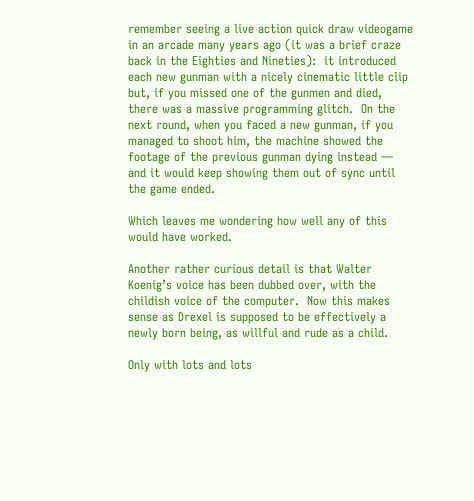remember seeing a live action quick draw videogame in an arcade many years ago (it was a brief craze back in the Eighties and Nineties):  it introduced each new gunman with a nicely cinematic little clip but, if you missed one of the gunmen and died, there was a massive programming glitch.  On the next round, when you faced a new gunman, if you managed to shoot him, the machine showed the footage of the previous gunman dying instead — and it would keep showing them out of sync until the game ended.

Which leaves me wondering how well any of this would have worked.

Another rather curious detail is that Walter Koenig’s voice has been dubbed over, with the childish voice of the computer.  Now this makes sense as Drexel is supposed to be effectively a newly born being, as willful and rude as a child.

Only with lots and lots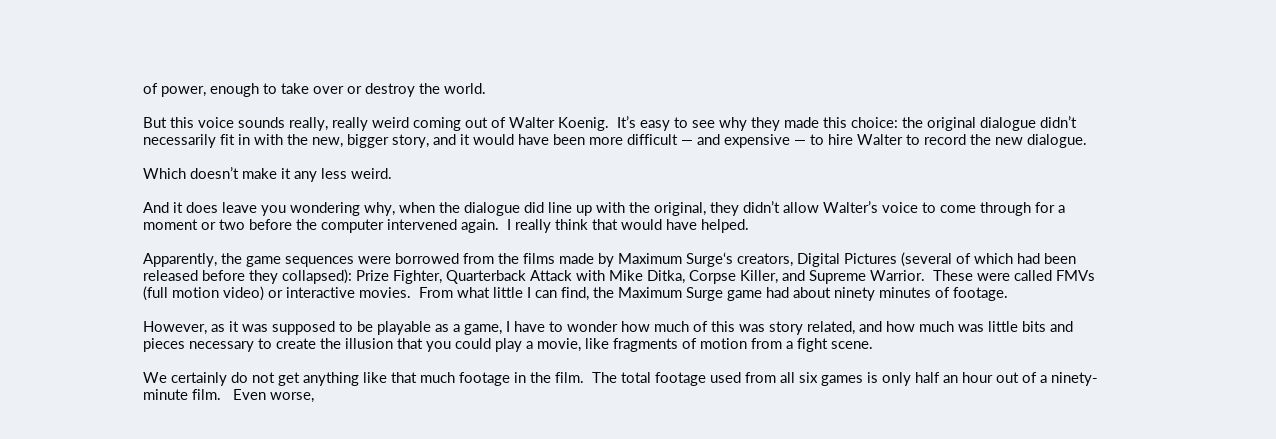of power, enough to take over or destroy the world.

But this voice sounds really, really weird coming out of Walter Koenig.  It’s easy to see why they made this choice: the original dialogue didn’t necessarily fit in with the new, bigger story, and it would have been more difficult — and expensive — to hire Walter to record the new dialogue.

Which doesn’t make it any less weird.

And it does leave you wondering why, when the dialogue did line up with the original, they didn’t allow Walter’s voice to come through for a moment or two before the computer intervened again.  I really think that would have helped.

Apparently, the game sequences were borrowed from the films made by Maximum Surge‘s creators, Digital Pictures (several of which had been released before they collapsed): Prize Fighter, Quarterback Attack with Mike Ditka, Corpse Killer, and Supreme Warrior.  These were called FMVs (full motion video) or interactive movies.  From what little I can find, the Maximum Surge game had about ninety minutes of footage.

However, as it was supposed to be playable as a game, I have to wonder how much of this was story related, and how much was little bits and pieces necessary to create the illusion that you could play a movie, like fragments of motion from a fight scene.

We certainly do not get anything like that much footage in the film.  The total footage used from all six games is only half an hour out of a ninety-minute film.   Even worse,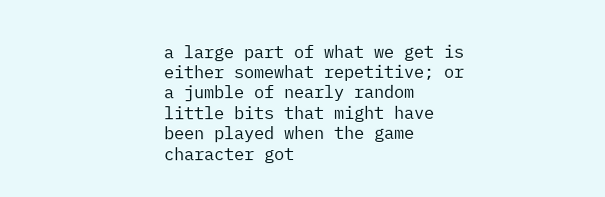a large part of what we get is either somewhat repetitive; or a jumble of nearly random little bits that might have been played when the game character got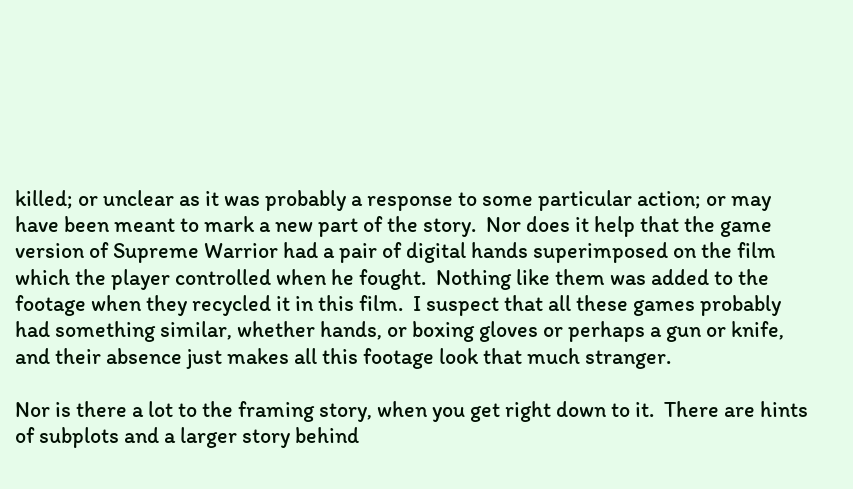killed; or unclear as it was probably a response to some particular action; or may have been meant to mark a new part of the story.  Nor does it help that the game version of Supreme Warrior had a pair of digital hands superimposed on the film which the player controlled when he fought.  Nothing like them was added to the footage when they recycled it in this film.  I suspect that all these games probably had something similar, whether hands, or boxing gloves or perhaps a gun or knife, and their absence just makes all this footage look that much stranger.

Nor is there a lot to the framing story, when you get right down to it.  There are hints of subplots and a larger story behind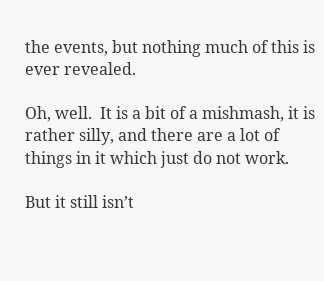the events, but nothing much of this is ever revealed.

Oh, well.  It is a bit of a mishmash, it is rather silly, and there are a lot of things in it which just do not work.

But it still isn’t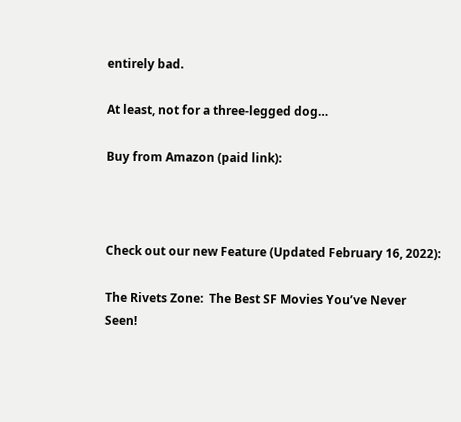entirely bad.

At least, not for a three-legged dog…

Buy from Amazon (paid link):



Check out our new Feature (Updated February 16, 2022):

The Rivets Zone:  The Best SF Movies You’ve Never Seen!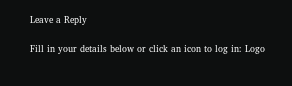Leave a Reply

Fill in your details below or click an icon to log in: Logo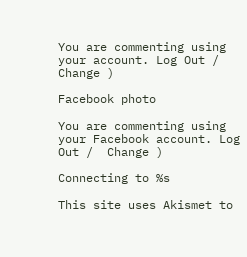You are commenting using your account. Log Out /  Change )

Facebook photo

You are commenting using your Facebook account. Log Out /  Change )

Connecting to %s

This site uses Akismet to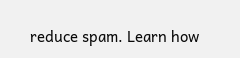reduce spam. Learn how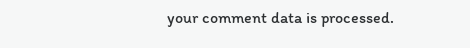your comment data is processed.